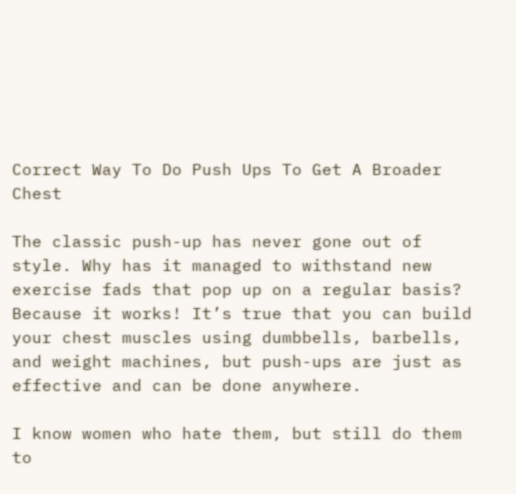Correct Way To Do Push Ups To Get A Broader Chest

The classic push-up has never gone out of style. Why has it managed to withstand new exercise fads that pop up on a regular basis? Because it works! It’s true that you can build your chest muscles using dumbbells, barbells, and weight machines, but push-ups are just as effective and can be done anywhere.

I know women who hate them, but still do them to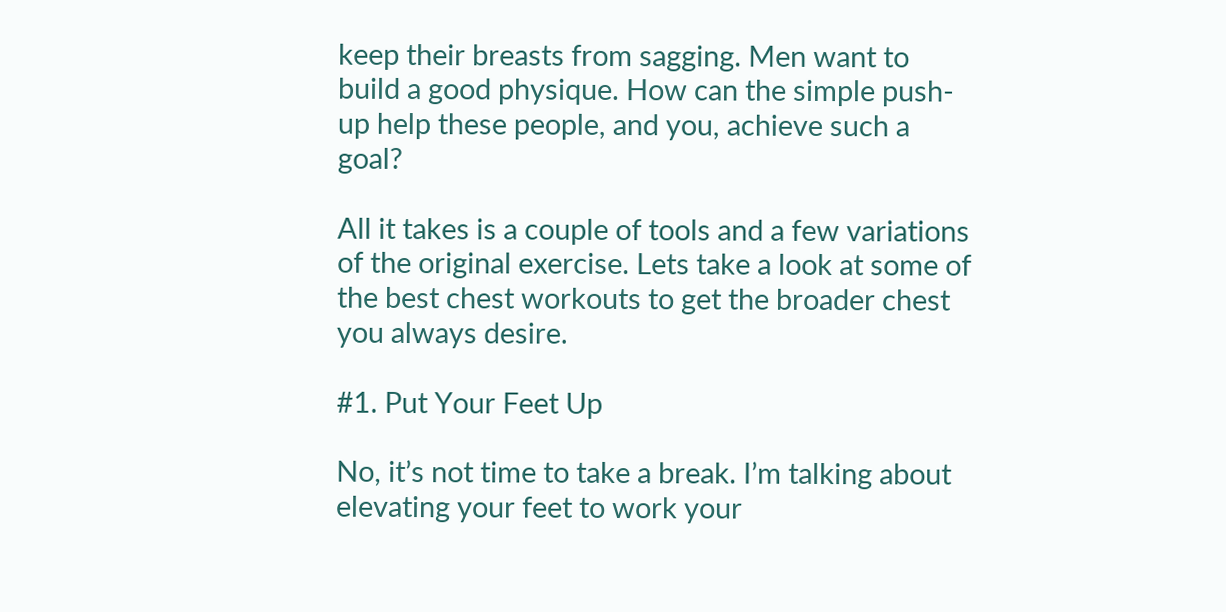keep their breasts from sagging. Men want to build a good physique. How can the simple push-up help these people, and you, achieve such a goal?

All it takes is a couple of tools and a few variations of the original exercise. Lets take a look at some of the best chest workouts to get the broader chest you always desire.

#1. Put Your Feet Up

No, it’s not time to take a break. I’m talking about elevating your feet to work your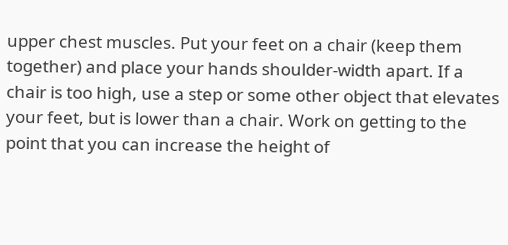upper chest muscles. Put your feet on a chair (keep them together) and place your hands shoulder-width apart. If a chair is too high, use a step or some other object that elevates your feet, but is lower than a chair. Work on getting to the point that you can increase the height of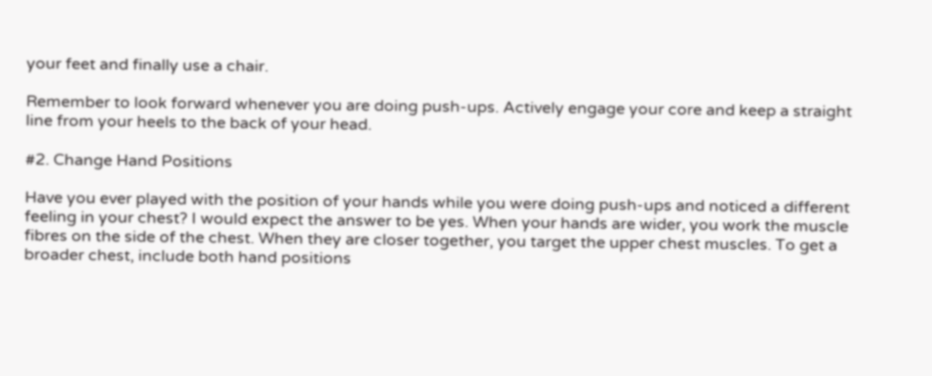your feet and finally use a chair.

Remember to look forward whenever you are doing push-ups. Actively engage your core and keep a straight line from your heels to the back of your head.

#2. Change Hand Positions

Have you ever played with the position of your hands while you were doing push-ups and noticed a different feeling in your chest? I would expect the answer to be yes. When your hands are wider, you work the muscle fibres on the side of the chest. When they are closer together, you target the upper chest muscles. To get a broader chest, include both hand positions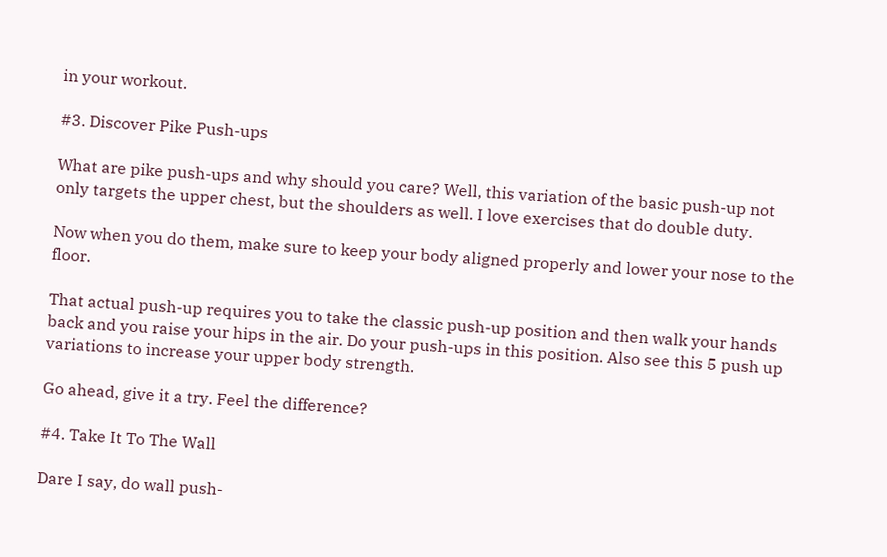in your workout.

#3. Discover Pike Push-ups

What are pike push-ups and why should you care? Well, this variation of the basic push-up not only targets the upper chest, but the shoulders as well. I love exercises that do double duty.

Now when you do them, make sure to keep your body aligned properly and lower your nose to the floor.

That actual push-up requires you to take the classic push-up position and then walk your hands back and you raise your hips in the air. Do your push-ups in this position. Also see this 5 push up variations to increase your upper body strength.

Go ahead, give it a try. Feel the difference?

#4. Take It To The Wall

Dare I say, do wall push-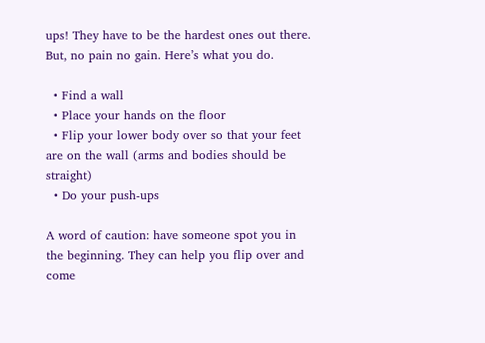ups! They have to be the hardest ones out there. But, no pain no gain. Here’s what you do.

  • Find a wall
  • Place your hands on the floor
  • Flip your lower body over so that your feet are on the wall (arms and bodies should be straight)
  • Do your push-ups

A word of caution: have someone spot you in the beginning. They can help you flip over and come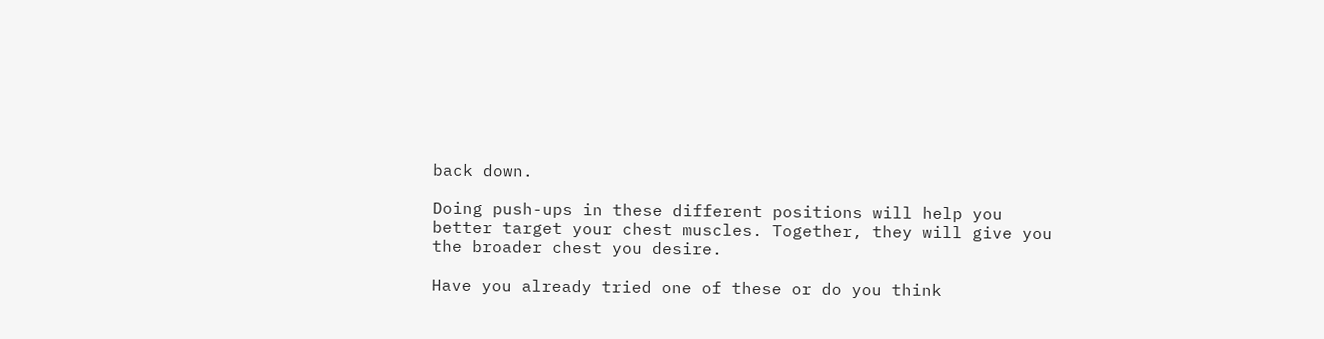back down.

Doing push-ups in these different positions will help you better target your chest muscles. Together, they will give you the broader chest you desire.

Have you already tried one of these or do you think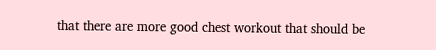that there are more good chest workout that should be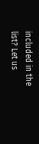included in the list? Let us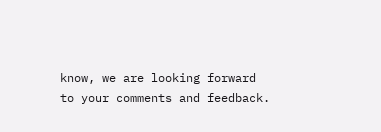know, we are looking forward to your comments and feedback.